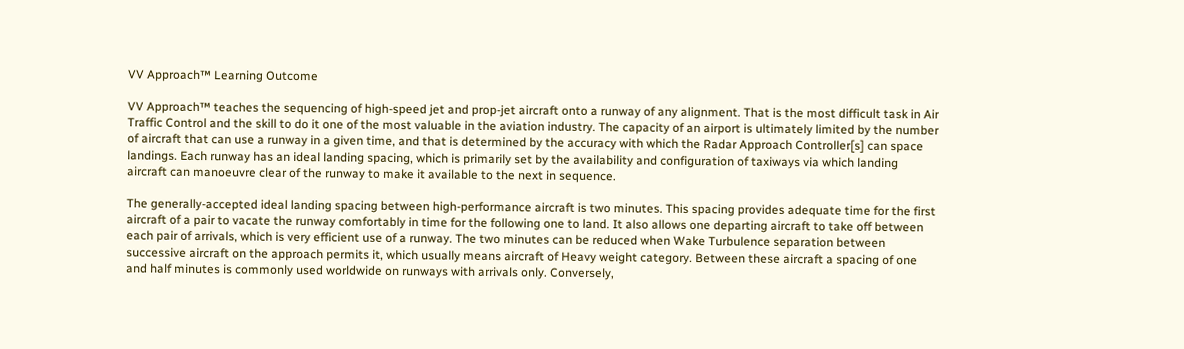VV Approach™ Learning Outcome

VV Approach™ teaches the sequencing of high-speed jet and prop-jet aircraft onto a runway of any alignment. That is the most difficult task in Air Traffic Control and the skill to do it one of the most valuable in the aviation industry. The capacity of an airport is ultimately limited by the number of aircraft that can use a runway in a given time, and that is determined by the accuracy with which the Radar Approach Controller[s] can space landings. Each runway has an ideal landing spacing, which is primarily set by the availability and configuration of taxiways via which landing aircraft can manoeuvre clear of the runway to make it available to the next in sequence.

The generally-accepted ideal landing spacing between high-performance aircraft is two minutes. This spacing provides adequate time for the first aircraft of a pair to vacate the runway comfortably in time for the following one to land. It also allows one departing aircraft to take off between each pair of arrivals, which is very efficient use of a runway. The two minutes can be reduced when Wake Turbulence separation between successive aircraft on the approach permits it, which usually means aircraft of Heavy weight category. Between these aircraft a spacing of one and half minutes is commonly used worldwide on runways with arrivals only. Conversely,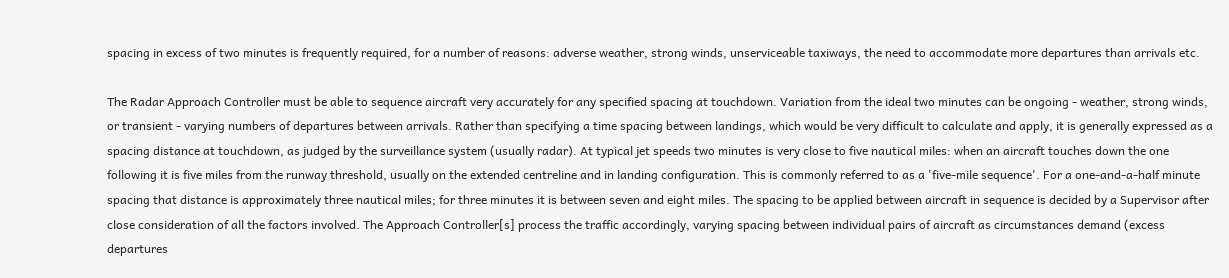spacing in excess of two minutes is frequently required, for a number of reasons: adverse weather, strong winds, unserviceable taxiways, the need to accommodate more departures than arrivals etc.

The Radar Approach Controller must be able to sequence aircraft very accurately for any specified spacing at touchdown. Variation from the ideal two minutes can be ongoing - weather, strong winds, or transient - varying numbers of departures between arrivals. Rather than specifying a time spacing between landings, which would be very difficult to calculate and apply, it is generally expressed as a spacing distance at touchdown, as judged by the surveillance system (usually radar). At typical jet speeds two minutes is very close to five nautical miles: when an aircraft touches down the one following it is five miles from the runway threshold, usually on the extended centreline and in landing configuration. This is commonly referred to as a 'five-mile sequence'. For a one-and-a-half minute spacing that distance is approximately three nautical miles; for three minutes it is between seven and eight miles. The spacing to be applied between aircraft in sequence is decided by a Supervisor after close consideration of all the factors involved. The Approach Controller[s] process the traffic accordingly, varying spacing between individual pairs of aircraft as circumstances demand (excess departures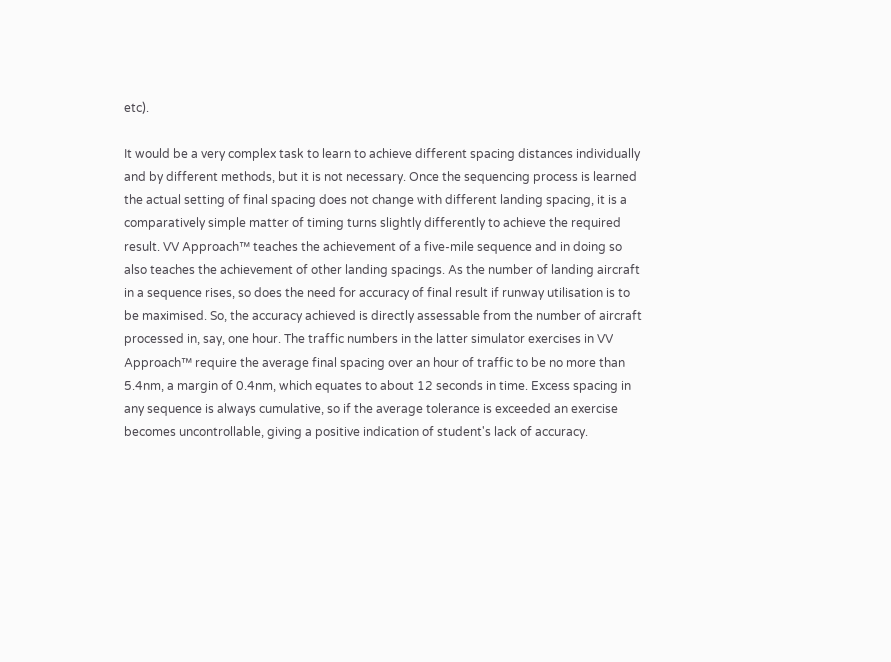etc).

It would be a very complex task to learn to achieve different spacing distances individually and by different methods, but it is not necessary. Once the sequencing process is learned the actual setting of final spacing does not change with different landing spacing, it is a comparatively simple matter of timing turns slightly differently to achieve the required result. VV Approach™ teaches the achievement of a five-mile sequence and in doing so also teaches the achievement of other landing spacings. As the number of landing aircraft in a sequence rises, so does the need for accuracy of final result if runway utilisation is to be maximised. So, the accuracy achieved is directly assessable from the number of aircraft processed in, say, one hour. The traffic numbers in the latter simulator exercises in VV Approach™ require the average final spacing over an hour of traffic to be no more than 5.4nm, a margin of 0.4nm, which equates to about 12 seconds in time. Excess spacing in any sequence is always cumulative, so if the average tolerance is exceeded an exercise becomes uncontrollable, giving a positive indication of student's lack of accuracy.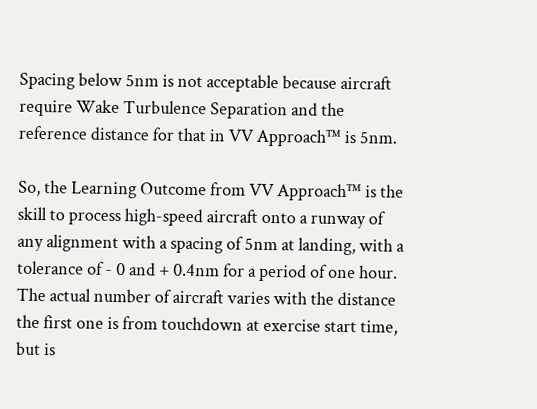Spacing below 5nm is not acceptable because aircraft require Wake Turbulence Separation and the reference distance for that in VV Approach™ is 5nm.

So, the Learning Outcome from VV Approach™ is the skill to process high-speed aircraft onto a runway of any alignment with a spacing of 5nm at landing, with a tolerance of - 0 and + 0.4nm for a period of one hour. The actual number of aircraft varies with the distance the first one is from touchdown at exercise start time, but is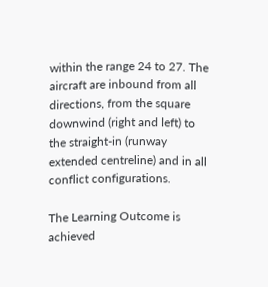within the range 24 to 27. The aircraft are inbound from all directions, from the square downwind (right and left) to the straight-in (runway extended centreline) and in all conflict configurations.

The Learning Outcome is achieved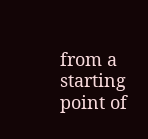from a starting point of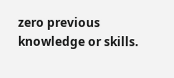zero previous knowledge or skills.